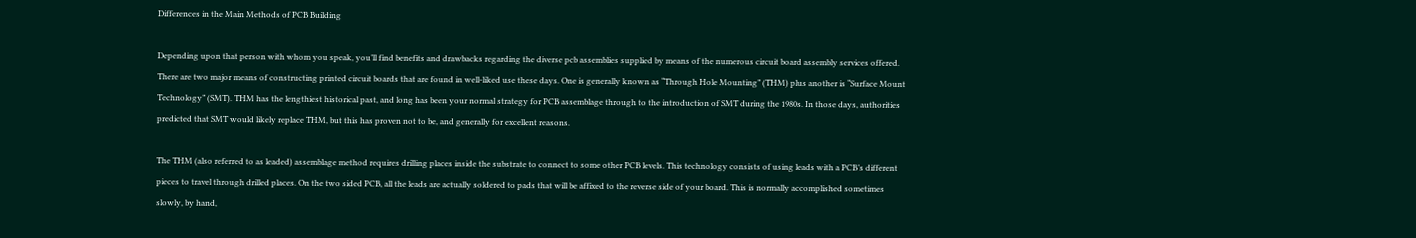Differences in the Main Methods of PCB Building

Depending upon that person with whom you speak, you’ll find benefits and drawbacks regarding the diverse pcb assemblies supplied by means of the numerous circuit board assembly services offered. There are two major means of constructing printed circuit boards that are found in well-liked use these days. One is generally known as “Through Hole Mounting” (THM) plus another is “Surface Mount Technology” (SMT). THM has the lengthiest historical past, and long has been your normal strategy for PCB assemblage through to the introduction of SMT during the 1980s. In those days, authorities predicted that SMT would likely replace THM, but this has proven not to be, and generally for excellent reasons.

The THM (also referred to as leaded) assemblage method requires drilling places inside the substrate to connect to some other PCB levels. This technology consists of using leads with a PCB’s different pieces to travel through drilled places. On the two sided PCB, all the leads are actually soldered to pads that will be affixed to the reverse side of your board. This is normally accomplished sometimes slowly, by hand,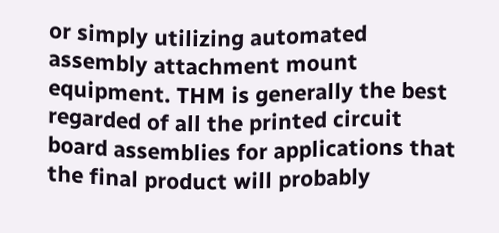or simply utilizing automated assembly attachment mount equipment. THM is generally the best regarded of all the printed circuit board assemblies for applications that the final product will probably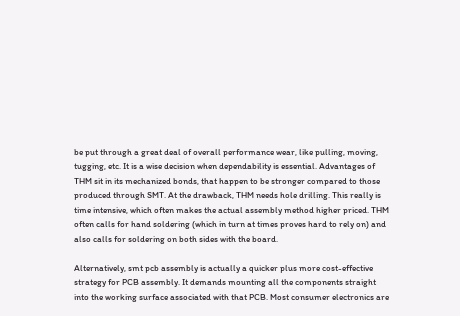be put through a great deal of overall performance wear, like pulling, moving, tugging, etc. It is a wise decision when dependability is essential. Advantages of THM sit in its mechanized bonds, that happen to be stronger compared to those produced through SMT. At the drawback, THM needs hole drilling. This really is time intensive, which often makes the actual assembly method higher priced. THM often calls for hand soldering (which in turn at times proves hard to rely on) and also calls for soldering on both sides with the board.

Alternatively, smt pcb assembly is actually a quicker plus more cost-effective strategy for PCB assembly. It demands mounting all the components straight into the working surface associated with that PCB. Most consumer electronics are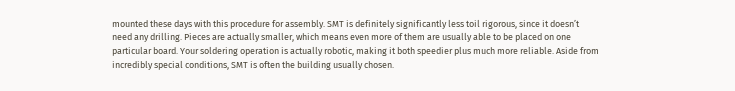mounted these days with this procedure for assembly. SMT is definitely significantly less toil rigorous, since it doesn’t need any drilling. Pieces are actually smaller, which means even more of them are usually able to be placed on one particular board. Your soldering operation is actually robotic, making it both speedier plus much more reliable. Aside from incredibly special conditions, SMT is often the building usually chosen.